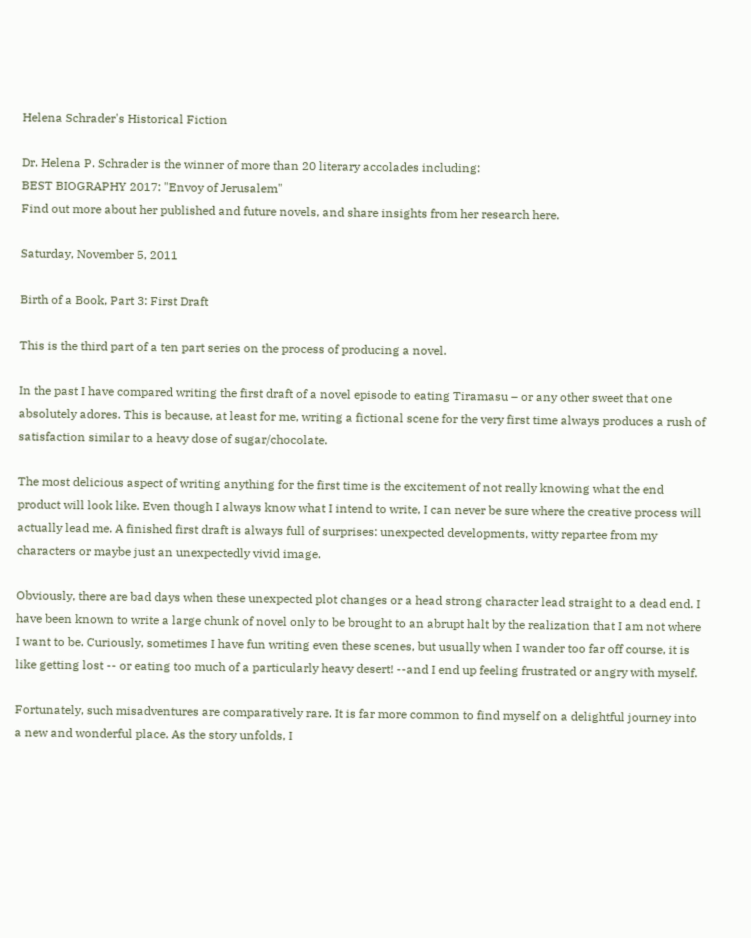Helena Schrader's Historical Fiction

Dr. Helena P. Schrader is the winner of more than 20 literary accolades including:
BEST BIOGRAPHY 2017: "Envoy of Jerusalem"
Find out more about her published and future novels, and share insights from her research here.

Saturday, November 5, 2011

Birth of a Book, Part 3: First Draft

This is the third part of a ten part series on the process of producing a novel.

In the past I have compared writing the first draft of a novel episode to eating Tiramasu – or any other sweet that one absolutely adores. This is because, at least for me, writing a fictional scene for the very first time always produces a rush of satisfaction similar to a heavy dose of sugar/chocolate.

The most delicious aspect of writing anything for the first time is the excitement of not really knowing what the end product will look like. Even though I always know what I intend to write, I can never be sure where the creative process will actually lead me. A finished first draft is always full of surprises: unexpected developments, witty repartee from my characters or maybe just an unexpectedly vivid image.

Obviously, there are bad days when these unexpected plot changes or a head strong character lead straight to a dead end. I have been known to write a large chunk of novel only to be brought to an abrupt halt by the realization that I am not where I want to be. Curiously, sometimes I have fun writing even these scenes, but usually when I wander too far off course, it is like getting lost -- or eating too much of a particularly heavy desert! --and I end up feeling frustrated or angry with myself.

Fortunately, such misadventures are comparatively rare. It is far more common to find myself on a delightful journey into a new and wonderful place. As the story unfolds, I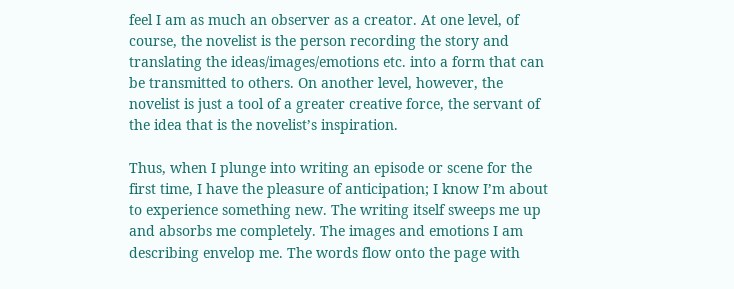feel I am as much an observer as a creator. At one level, of course, the novelist is the person recording the story and translating the ideas/images/emotions etc. into a form that can be transmitted to others. On another level, however, the novelist is just a tool of a greater creative force, the servant of the idea that is the novelist’s inspiration.

Thus, when I plunge into writing an episode or scene for the first time, I have the pleasure of anticipation; I know I’m about to experience something new. The writing itself sweeps me up and absorbs me completely. The images and emotions I am describing envelop me. The words flow onto the page with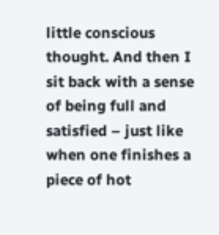little conscious thought. And then I sit back with a sense of being full and satisfied – just like when one finishes a piece of hot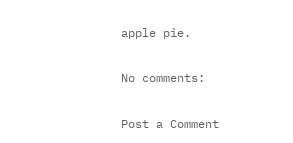apple pie.

No comments:

Post a Comment